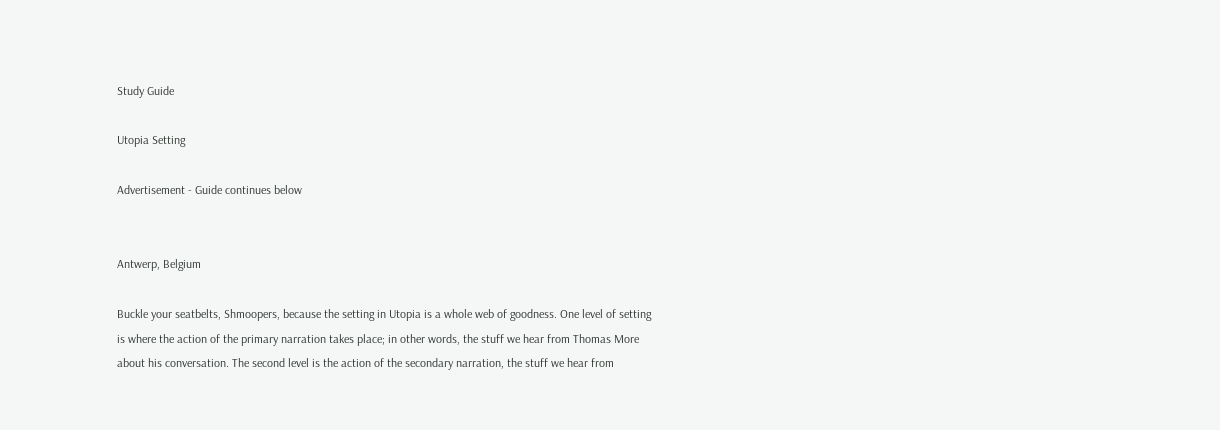Study Guide

Utopia Setting

Advertisement - Guide continues below


Antwerp, Belgium

Buckle your seatbelts, Shmoopers, because the setting in Utopia is a whole web of goodness. One level of setting is where the action of the primary narration takes place; in other words, the stuff we hear from Thomas More about his conversation. The second level is the action of the secondary narration, the stuff we hear from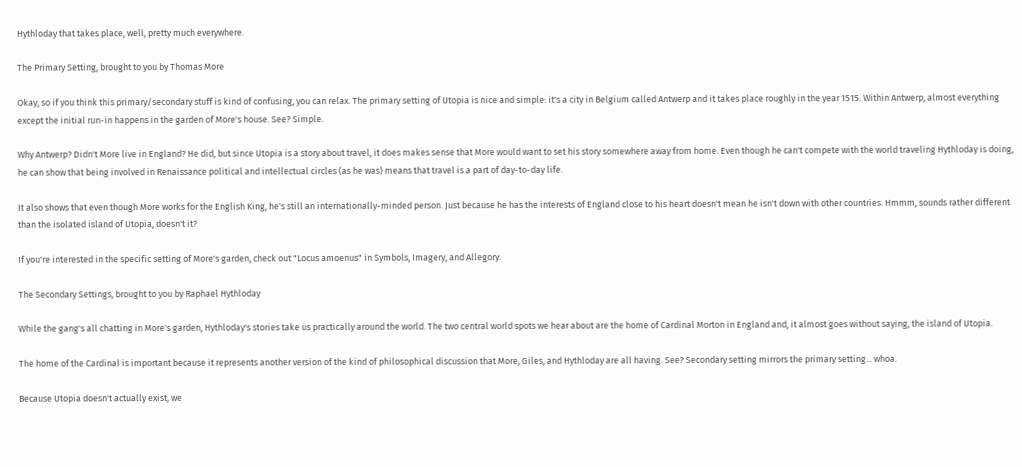Hythloday that takes place, well, pretty much everywhere.

The Primary Setting, brought to you by Thomas More

Okay, so if you think this primary/secondary stuff is kind of confusing, you can relax. The primary setting of Utopia is nice and simple: it's a city in Belgium called Antwerp and it takes place roughly in the year 1515. Within Antwerp, almost everything except the initial run-in happens in the garden of More's house. See? Simple.

Why Antwerp? Didn't More live in England? He did, but since Utopia is a story about travel, it does makes sense that More would want to set his story somewhere away from home. Even though he can't compete with the world traveling Hythloday is doing, he can show that being involved in Renaissance political and intellectual circles (as he was) means that travel is a part of day-to-day life.

It also shows that even though More works for the English King, he's still an internationally-minded person. Just because he has the interests of England close to his heart doesn't mean he isn't down with other countries. Hmmm, sounds rather different than the isolated island of Utopia, doesn't it?

If you're interested in the specific setting of More's garden, check out "Locus amoenus" in Symbols, Imagery, and Allegory.

The Secondary Settings, brought to you by Raphael Hythloday

While the gang's all chatting in More's garden, Hythloday's stories take us practically around the world. The two central world spots we hear about are the home of Cardinal Morton in England and, it almost goes without saying, the island of Utopia.

The home of the Cardinal is important because it represents another version of the kind of philosophical discussion that More, Giles, and Hythloday are all having. See? Secondary setting mirrors the primary setting... whoa.

Because Utopia doesn't actually exist, we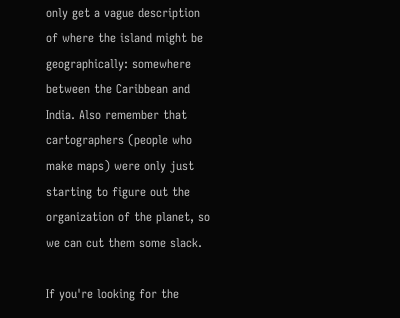only get a vague description of where the island might be geographically: somewhere between the Caribbean and India. Also remember that cartographers (people who make maps) were only just starting to figure out the organization of the planet, so we can cut them some slack.

If you're looking for the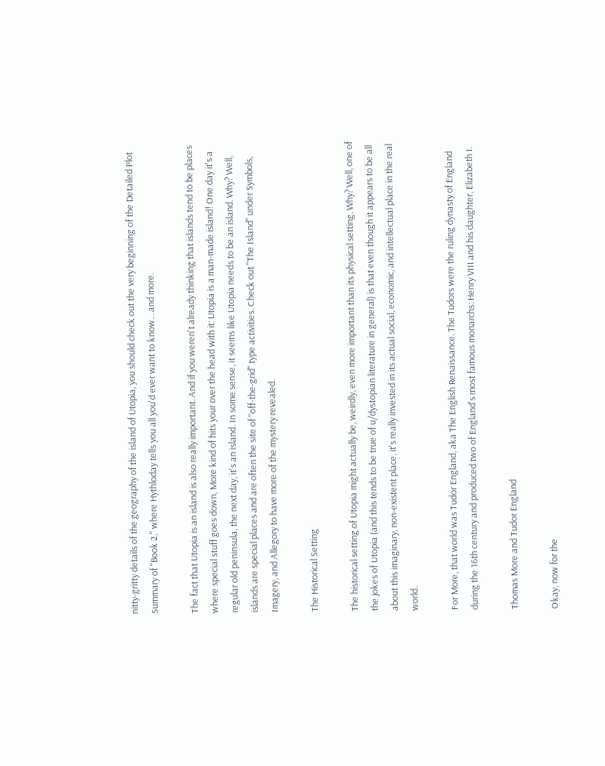nitty-gritty details of the geography of the island of Utopia, you should check out the very beginning of the Detailed Plot Summary of "Book 2," where Hythloday tells you all you'd ever want to know... and more.

The fact that Utopia is an island is also really important. And if you weren't already thinking that islands tend to be places where special stuff goes down, More kind of hits your over the head with it: Utopia is a man-made island! One day it's a regular old peninsula, the next day, it's an island. In some sense, it seems like Utopia needs to be an island. Why? Well, islands are special places and are often the site of "off-the-grid" type activities. Check out "The Island" under Symbols, Imagery, and Allegory to have more of the mystery revealed.

The Historical Setting

The historical setting of Utopia might actually be, weirdly, even more important than its physical setting. Why? Well, one of the jokes of Utopia (and this tends to be true of u/dystopian literature in general) is that even though it appears to be all about this imaginary, non-existent place, it's really invested in its actual social, economic, and intellectual place in the real world.

For More, that world was Tudor England, aka The English Renaissance. The Tudors were the ruling dynasty of England during the 16th century and produced two of England's most famous monarchs: Henry VIII and his daughter, Elizabeth I.

Thomas More and Tudor England

Okay, now for the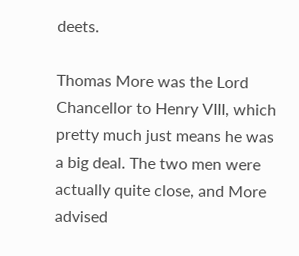deets.

Thomas More was the Lord Chancellor to Henry VIII, which pretty much just means he was a big deal. The two men were actually quite close, and More advised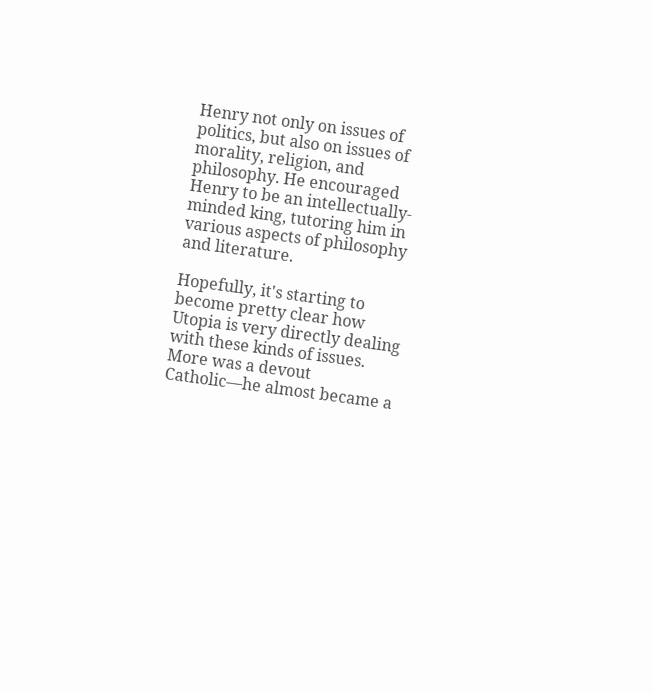Henry not only on issues of politics, but also on issues of morality, religion, and philosophy. He encouraged Henry to be an intellectually-minded king, tutoring him in various aspects of philosophy and literature.

Hopefully, it's starting to become pretty clear how Utopia is very directly dealing with these kinds of issues. More was a devout Catholic—he almost became a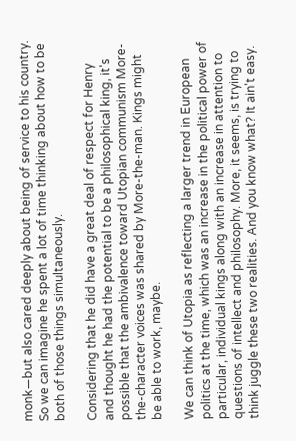monk—but also cared deeply about being of service to his country. So we can imagine he spent a lot of time thinking about how to be both of those things simultaneously.

Considering that he did have a great deal of respect for Henry and thought he had the potential to be a philosophical king, it's possible that the ambivalence toward Utopian communism More-the-character voices was shared by More-the-man. Kings might be able to work, maybe.

We can think of Utopia as reflecting a larger trend in European politics at the time, which was an increase in the political power of particular, individual kings along with an increase in attention to questions of intellect and philosophy. More, it seems, is trying to think juggle these two realities. And you know what? It ain't easy.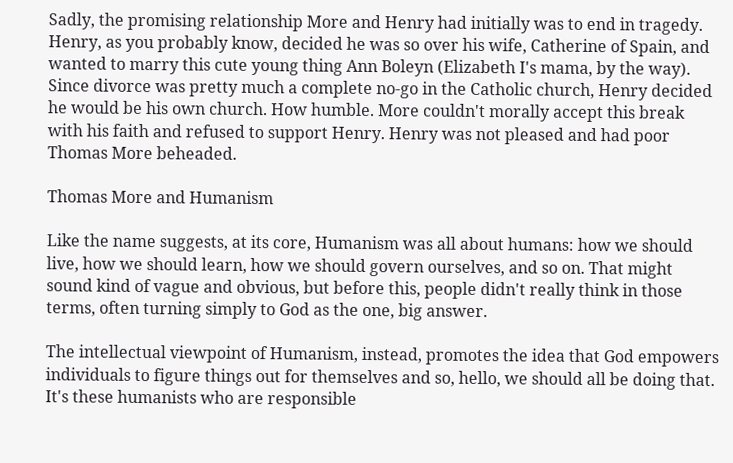Sadly, the promising relationship More and Henry had initially was to end in tragedy. Henry, as you probably know, decided he was so over his wife, Catherine of Spain, and wanted to marry this cute young thing Ann Boleyn (Elizabeth I's mama, by the way). Since divorce was pretty much a complete no-go in the Catholic church, Henry decided he would be his own church. How humble. More couldn't morally accept this break with his faith and refused to support Henry. Henry was not pleased and had poor Thomas More beheaded.

Thomas More and Humanism

Like the name suggests, at its core, Humanism was all about humans: how we should live, how we should learn, how we should govern ourselves, and so on. That might sound kind of vague and obvious, but before this, people didn't really think in those terms, often turning simply to God as the one, big answer.

The intellectual viewpoint of Humanism, instead, promotes the idea that God empowers individuals to figure things out for themselves and so, hello, we should all be doing that. It's these humanists who are responsible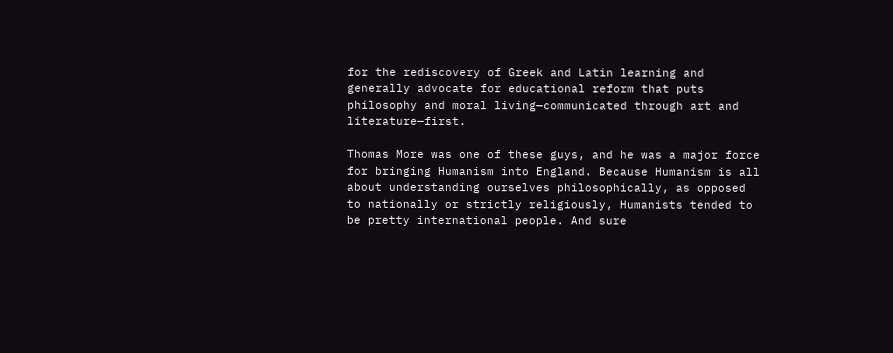for the rediscovery of Greek and Latin learning and generally advocate for educational reform that puts philosophy and moral living—communicated through art and literature—first.

Thomas More was one of these guys, and he was a major force for bringing Humanism into England. Because Humanism is all about understanding ourselves philosophically, as opposed to nationally or strictly religiously, Humanists tended to be pretty international people. And sure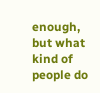enough, but what kind of people do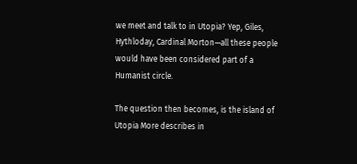we meet and talk to in Utopia? Yep, Giles, Hythloday, Cardinal Morton—all these people would have been considered part of a Humanist circle.

The question then becomes, is the island of Utopia More describes in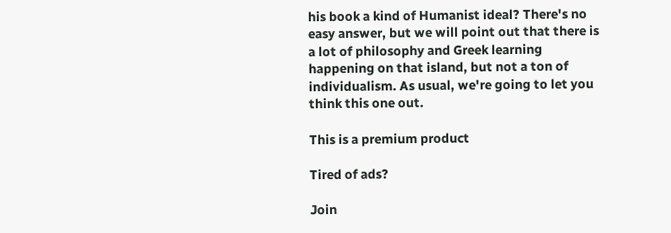his book a kind of Humanist ideal? There's no easy answer, but we will point out that there is a lot of philosophy and Greek learning happening on that island, but not a ton of individualism. As usual, we're going to let you think this one out.

This is a premium product

Tired of ads?

Join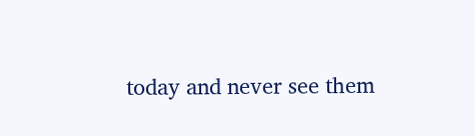today and never see them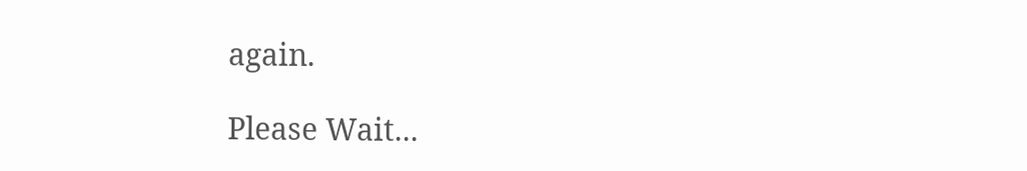again.

Please Wait...